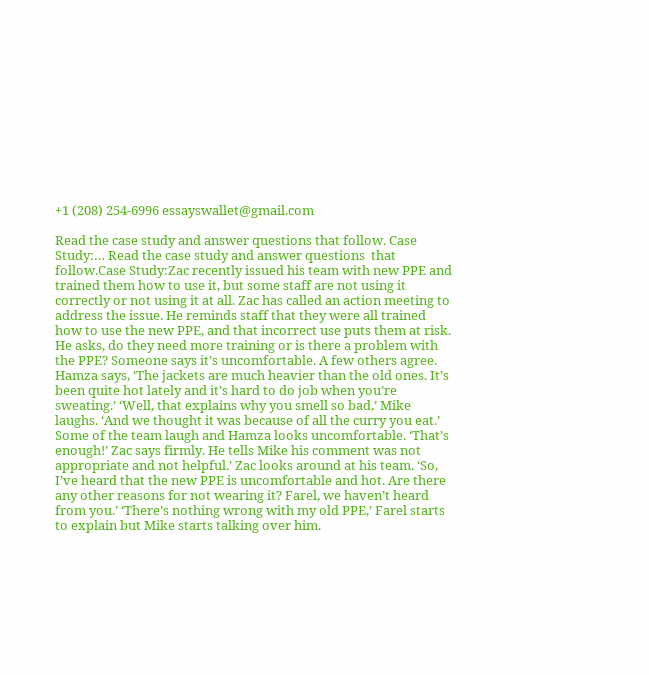+1 (208) 254-6996 essayswallet@gmail.com

Read the case study and answer questions that follow. Case Study:… Read the case study and answer questions  that follow.Case Study:Zac recently issued his team with new PPE and trained them how to use it, but some staff are not using it correctly or not using it at all. Zac has called an action meeting to address the issue. He reminds staff that they were all trained how to use the new PPE, and that incorrect use puts them at risk. He asks, do they need more training or is there a problem with the PPE? Someone says it’s uncomfortable. A few others agree. Hamza says, ‘The jackets are much heavier than the old ones. It’s been quite hot lately and it’s hard to do job when you’re sweating.’ ‘Well, that explains why you smell so bad,’ Mike laughs. ‘And we thought it was because of all the curry you eat.’ Some of the team laugh and Hamza looks uncomfortable. ‘That’s enough!’ Zac says firmly. He tells Mike his comment was not appropriate and not helpful.’ Zac looks around at his team. ‘So, I’ve heard that the new PPE is uncomfortable and hot. Are there any other reasons for not wearing it? Farel, we haven’t heard from you.’ ‘There’s nothing wrong with my old PPE,’ Farel starts to explain but Mike starts talking over him.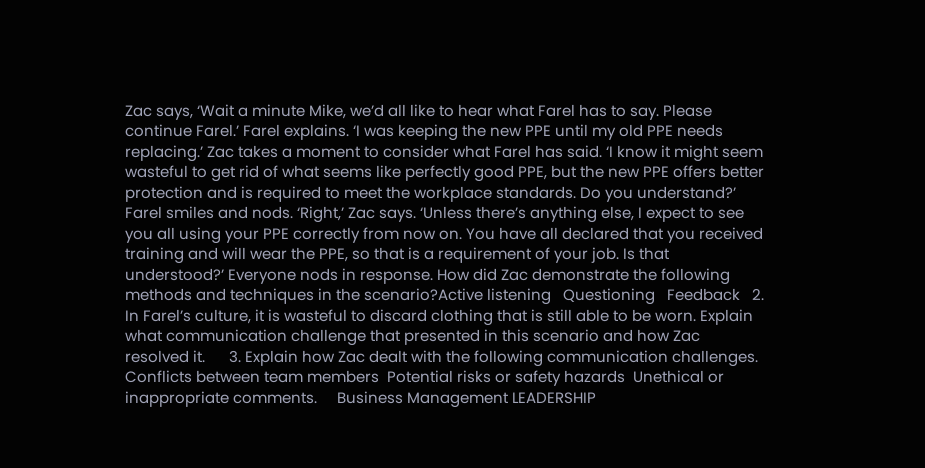Zac says, ‘Wait a minute Mike, we’d all like to hear what Farel has to say. Please continue Farel.’ Farel explains. ‘I was keeping the new PPE until my old PPE needs replacing.’ Zac takes a moment to consider what Farel has said. ‘I know it might seem wasteful to get rid of what seems like perfectly good PPE, but the new PPE offers better protection and is required to meet the workplace standards. Do you understand?’ Farel smiles and nods. ‘Right,’ Zac says. ‘Unless there’s anything else, I expect to see you all using your PPE correctly from now on. You have all declared that you received training and will wear the PPE, so that is a requirement of your job. Is that understood?’ Everyone nods in response. How did Zac demonstrate the following methods and techniques in the scenario?Active listening   Questioning   Feedback   2. In Farel’s culture, it is wasteful to discard clothing that is still able to be worn. Explain what communication challenge that presented in this scenario and how Zac resolved it.      3. Explain how Zac dealt with the following communication challenges. Conflicts between team members  Potential risks or safety hazards  Unethical or inappropriate comments.     Business Management LEADERSHIP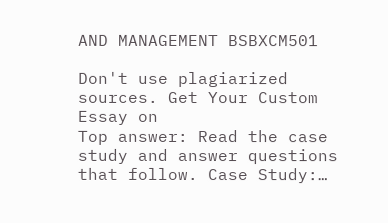AND MANAGEMENT BSBXCM501

Don't use plagiarized sources. Get Your Custom Essay on
Top answer: Read the case study and answer questions that follow. Case Study:…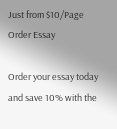Just from $10/Page
Order Essay

Order your essay today and save 10% with the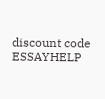discount code ESSAYHELP